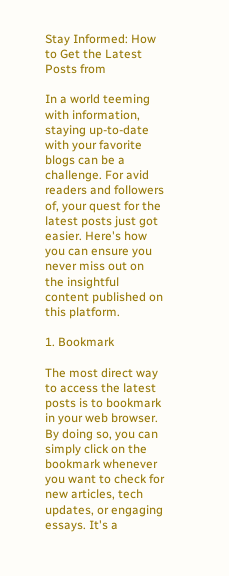Stay Informed: How to Get the Latest Posts from

In a world teeming with information, staying up-to-date with your favorite blogs can be a challenge. For avid readers and followers of, your quest for the latest posts just got easier. Here's how you can ensure you never miss out on the insightful content published on this platform.

1. Bookmark

The most direct way to access the latest posts is to bookmark in your web browser. By doing so, you can simply click on the bookmark whenever you want to check for new articles, tech updates, or engaging essays. It's a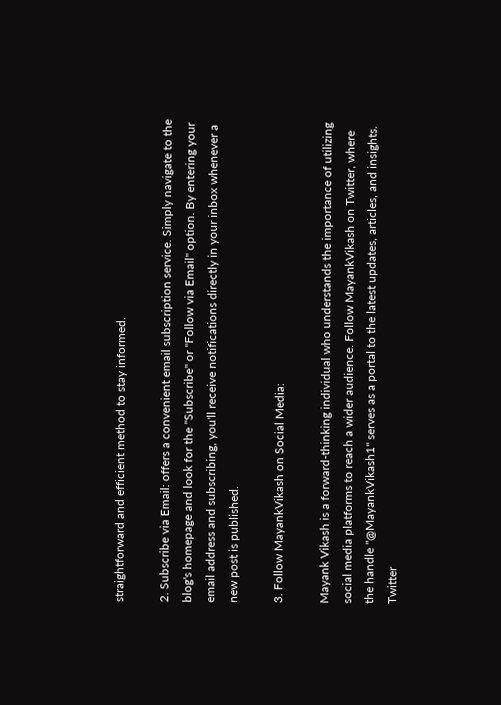straightforward and efficient method to stay informed.

2. Subscribe via Email: offers a convenient email subscription service. Simply navigate to the blog's homepage and look for the "Subscribe" or "Follow via Email" option. By entering your email address and subscribing, you'll receive notifications directly in your inbox whenever a new post is published.

3. Follow MayankVikash on Social Media:

Mayank Vikash is a forward-thinking individual who understands the importance of utilizing social media platforms to reach a wider audience. Follow MayankVikash on Twitter, where the handle "@MayankVikash1" serves as a portal to the latest updates, articles, and insights. Twitter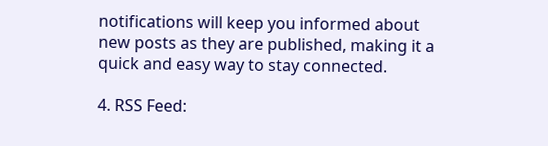notifications will keep you informed about new posts as they are published, making it a quick and easy way to stay connected.

4. RSS Feed: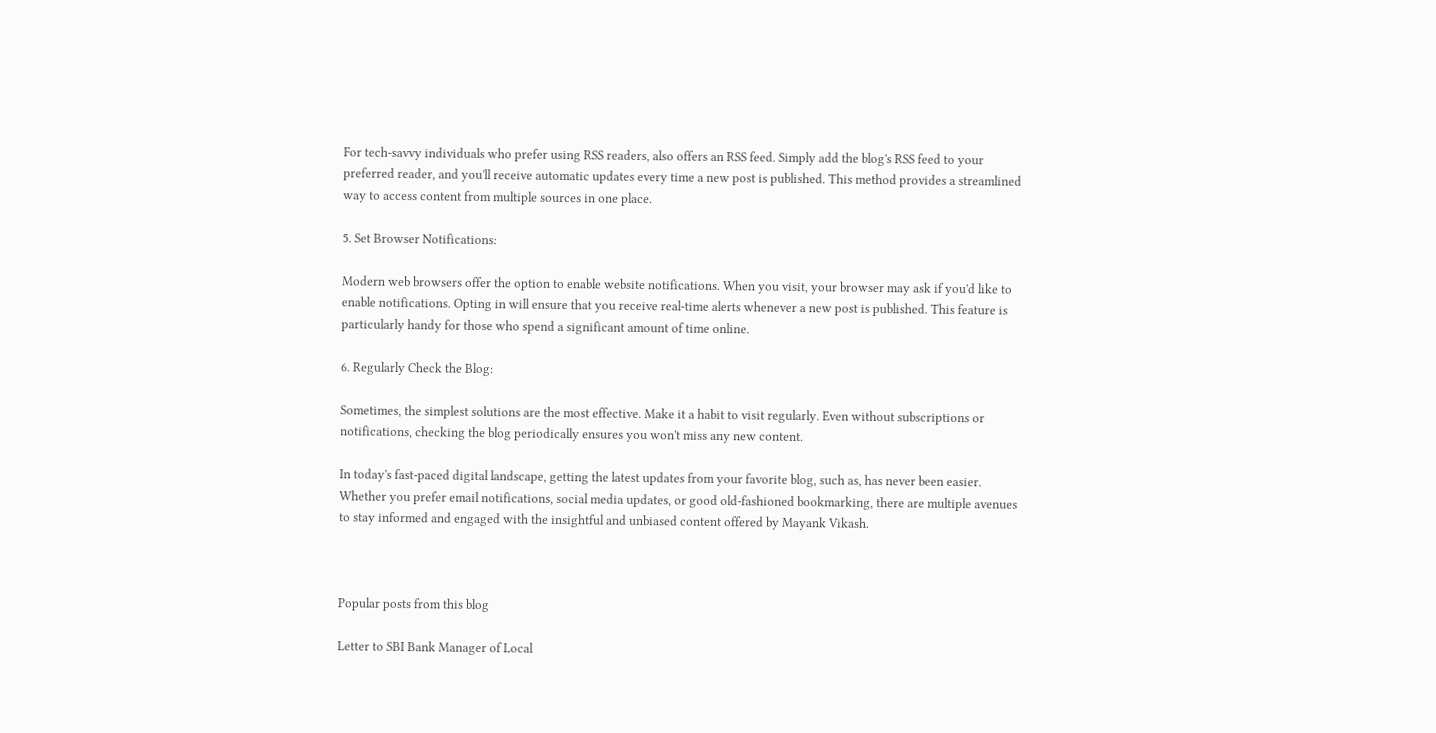For tech-savvy individuals who prefer using RSS readers, also offers an RSS feed. Simply add the blog's RSS feed to your preferred reader, and you'll receive automatic updates every time a new post is published. This method provides a streamlined way to access content from multiple sources in one place.

5. Set Browser Notifications:

Modern web browsers offer the option to enable website notifications. When you visit, your browser may ask if you'd like to enable notifications. Opting in will ensure that you receive real-time alerts whenever a new post is published. This feature is particularly handy for those who spend a significant amount of time online.

6. Regularly Check the Blog:

Sometimes, the simplest solutions are the most effective. Make it a habit to visit regularly. Even without subscriptions or notifications, checking the blog periodically ensures you won't miss any new content.

In today's fast-paced digital landscape, getting the latest updates from your favorite blog, such as, has never been easier. Whether you prefer email notifications, social media updates, or good old-fashioned bookmarking, there are multiple avenues to stay informed and engaged with the insightful and unbiased content offered by Mayank Vikash.



Popular posts from this blog

Letter to SBI Bank Manager of Local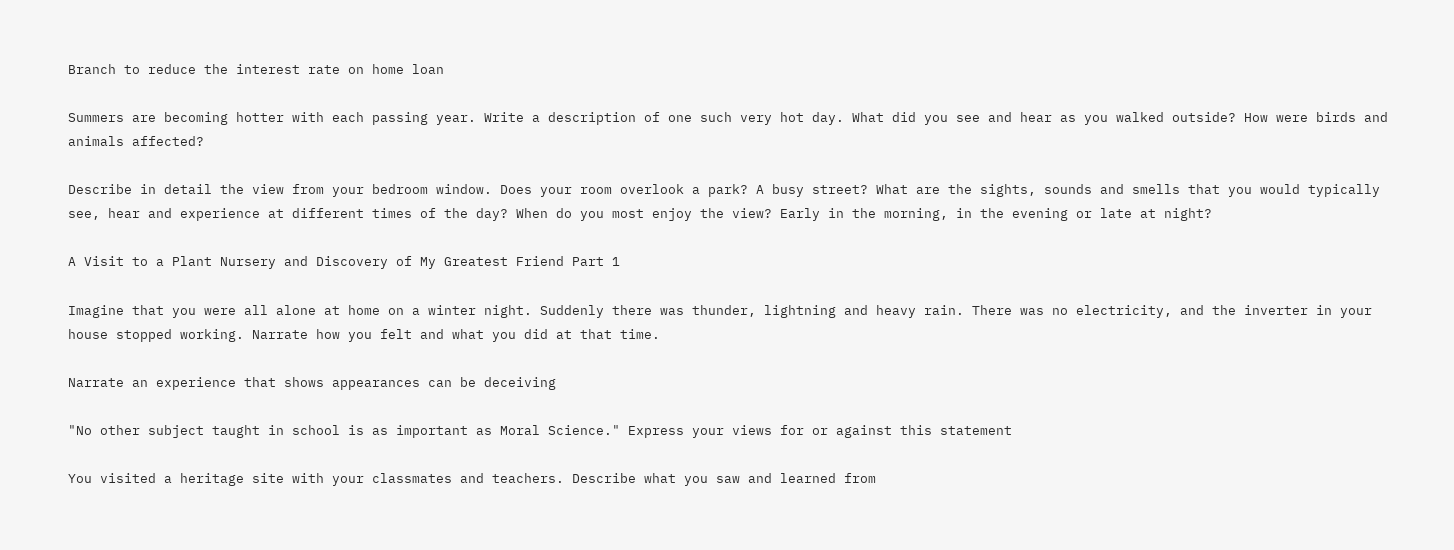Branch to reduce the interest rate on home loan

Summers are becoming hotter with each passing year. Write a description of one such very hot day. What did you see and hear as you walked outside? How were birds and animals affected?

Describe in detail the view from your bedroom window. Does your room overlook a park? A busy street? What are the sights, sounds and smells that you would typically see, hear and experience at different times of the day? When do you most enjoy the view? Early in the morning, in the evening or late at night?

A Visit to a Plant Nursery and Discovery of My Greatest Friend Part 1

Imagine that you were all alone at home on a winter night. Suddenly there was thunder, lightning and heavy rain. There was no electricity, and the inverter in your house stopped working. Narrate how you felt and what you did at that time.

Narrate an experience that shows appearances can be deceiving

"No other subject taught in school is as important as Moral Science." Express your views for or against this statement

You visited a heritage site with your classmates and teachers. Describe what you saw and learned from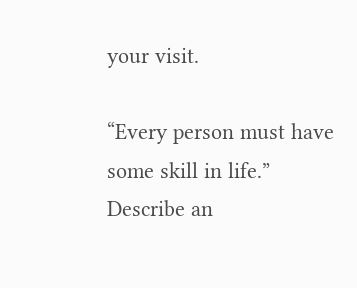your visit.

“Every person must have some skill in life.” Describe an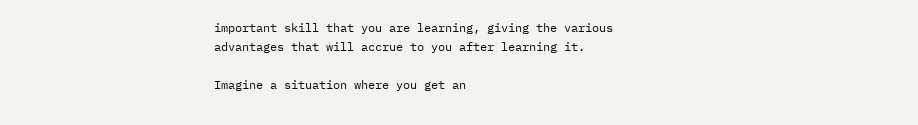important skill that you are learning, giving the various advantages that will accrue to you after learning it.

Imagine a situation where you get an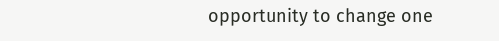opportunity to change one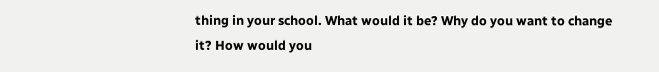thing in your school. What would it be? Why do you want to change it? How would you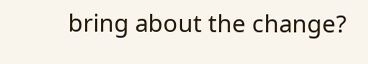bring about the change?